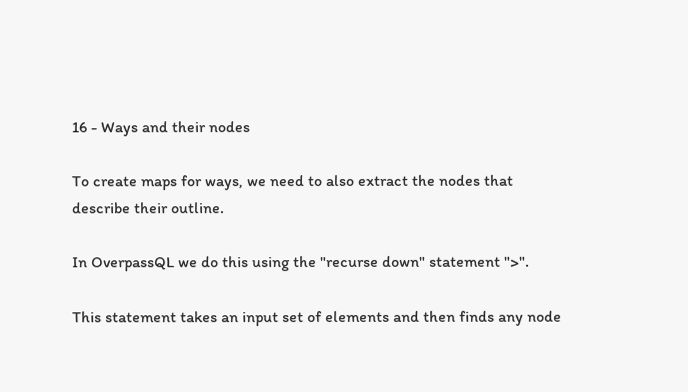16 - Ways and their nodes

To create maps for ways, we need to also extract the nodes that describe their outline.

In OverpassQL we do this using the "recurse down" statement ">".

This statement takes an input set of elements and then finds any node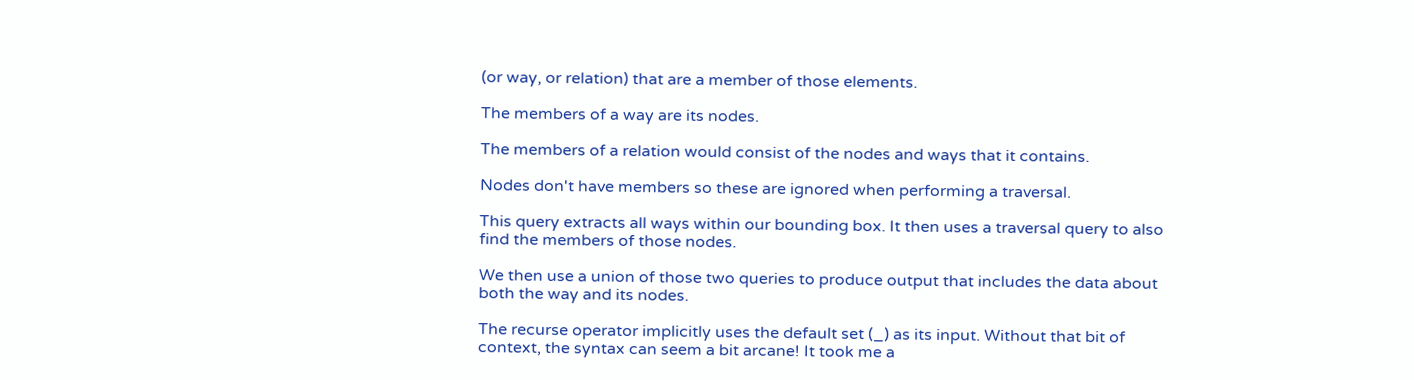(or way, or relation) that are a member of those elements.

The members of a way are its nodes.

The members of a relation would consist of the nodes and ways that it contains.

Nodes don't have members so these are ignored when performing a traversal.

This query extracts all ways within our bounding box. It then uses a traversal query to also find the members of those nodes.

We then use a union of those two queries to produce output that includes the data about both the way and its nodes.

The recurse operator implicitly uses the default set (_) as its input. Without that bit of context, the syntax can seem a bit arcane! It took me a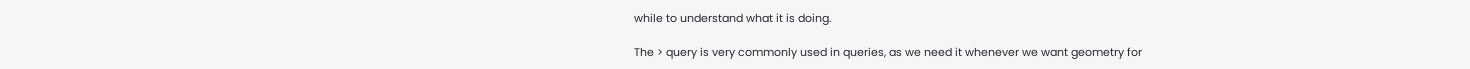while to understand what it is doing.

The > query is very commonly used in queries, as we need it whenever we want geometry for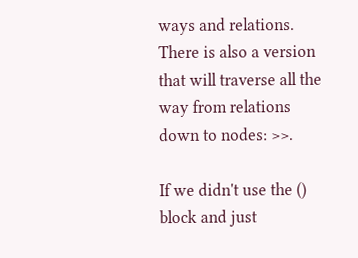ways and relations. There is also a version that will traverse all the way from relations down to nodes: >>.

If we didn't use the () block and just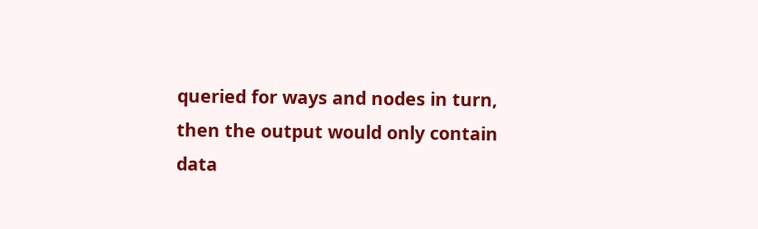queried for ways and nodes in turn, then the output would only contain data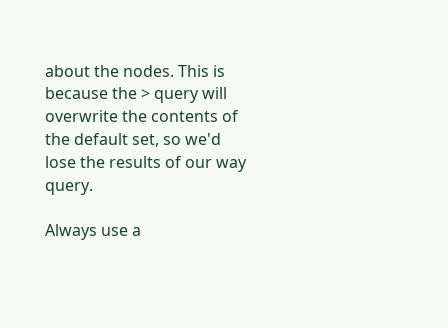about the nodes. This is because the > query will overwrite the contents of the default set, so we'd lose the results of our way query.

Always use a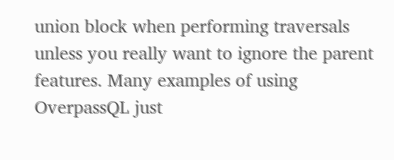union block when performing traversals unless you really want to ignore the parent features. Many examples of using OverpassQL just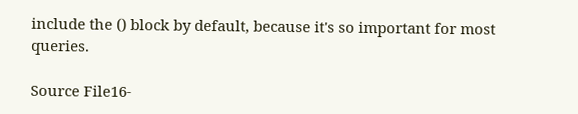include the () block by default, because it's so important for most queries.

Source File16-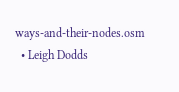ways-and-their-nodes.osm
  • Leigh Dodds